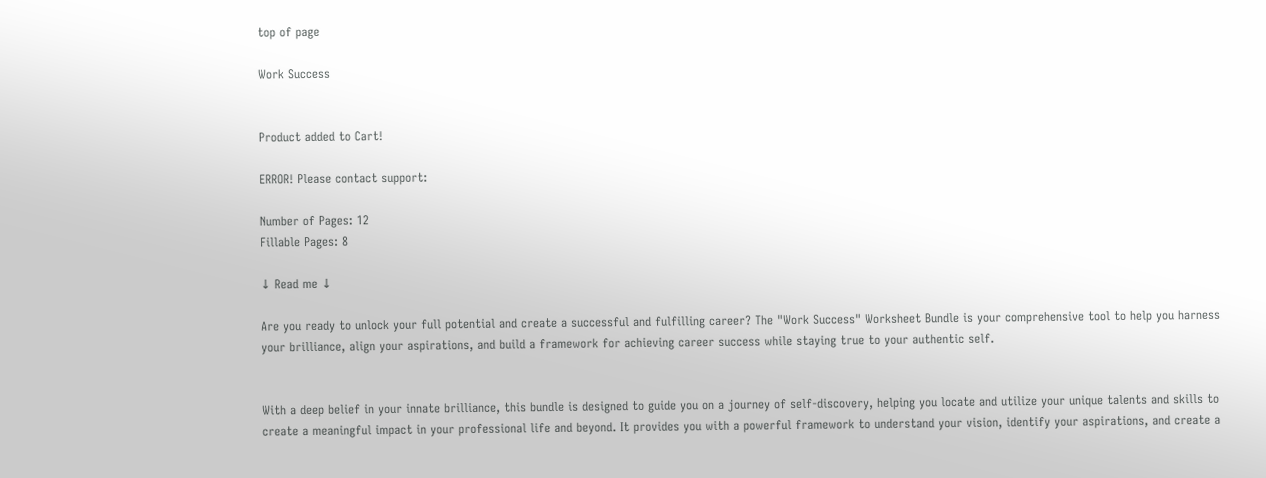top of page

Work Success


Product added to Cart!

ERROR! Please contact support:

Number of Pages: 12
Fillable Pages: 8

↓ Read me ↓

Are you ready to unlock your full potential and create a successful and fulfilling career? The "Work Success" Worksheet Bundle is your comprehensive tool to help you harness your brilliance, align your aspirations, and build a framework for achieving career success while staying true to your authentic self.


With a deep belief in your innate brilliance, this bundle is designed to guide you on a journey of self-discovery, helping you locate and utilize your unique talents and skills to create a meaningful impact in your professional life and beyond. It provides you with a powerful framework to understand your vision, identify your aspirations, and create a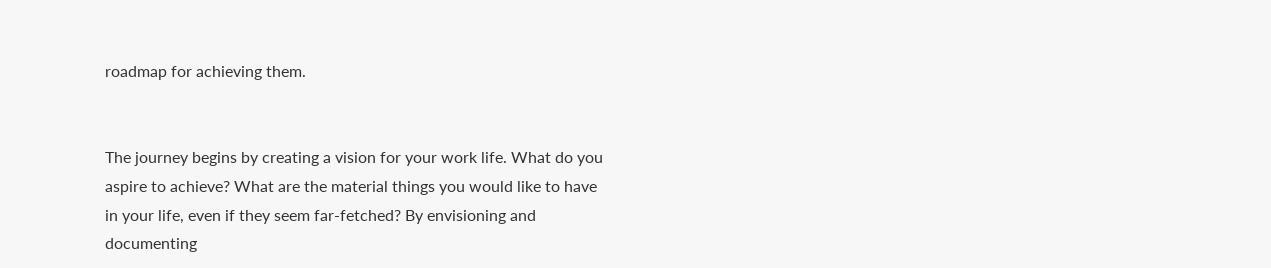roadmap for achieving them.


The journey begins by creating a vision for your work life. What do you aspire to achieve? What are the material things you would like to have in your life, even if they seem far-fetched? By envisioning and documenting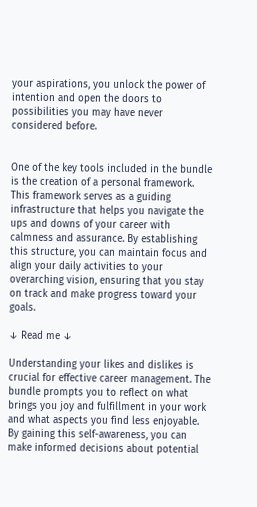your aspirations, you unlock the power of intention and open the doors to possibilities you may have never considered before.


One of the key tools included in the bundle is the creation of a personal framework. This framework serves as a guiding infrastructure that helps you navigate the ups and downs of your career with calmness and assurance. By establishing this structure, you can maintain focus and align your daily activities to your overarching vision, ensuring that you stay on track and make progress toward your goals.

↓ Read me ↓

Understanding your likes and dislikes is crucial for effective career management. The bundle prompts you to reflect on what brings you joy and fulfillment in your work and what aspects you find less enjoyable. By gaining this self-awareness, you can make informed decisions about potential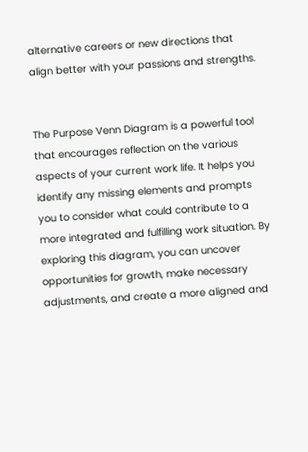alternative careers or new directions that align better with your passions and strengths.


The Purpose Venn Diagram is a powerful tool that encourages reflection on the various aspects of your current work life. It helps you identify any missing elements and prompts you to consider what could contribute to a more integrated and fulfilling work situation. By exploring this diagram, you can uncover opportunities for growth, make necessary adjustments, and create a more aligned and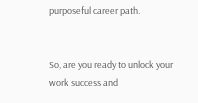purposeful career path.


So, are you ready to unlock your work success and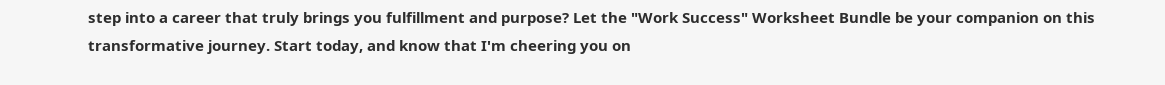step into a career that truly brings you fulfillment and purpose? Let the "Work Success" Worksheet Bundle be your companion on this transformative journey. Start today, and know that I'm cheering you on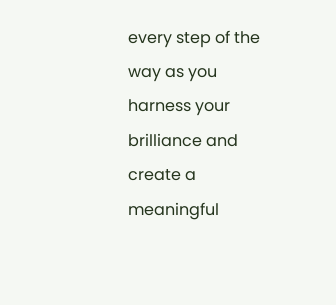every step of the way as you harness your brilliance and create a meaningful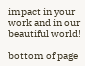impact in your work and in our beautiful world!

bottom of page